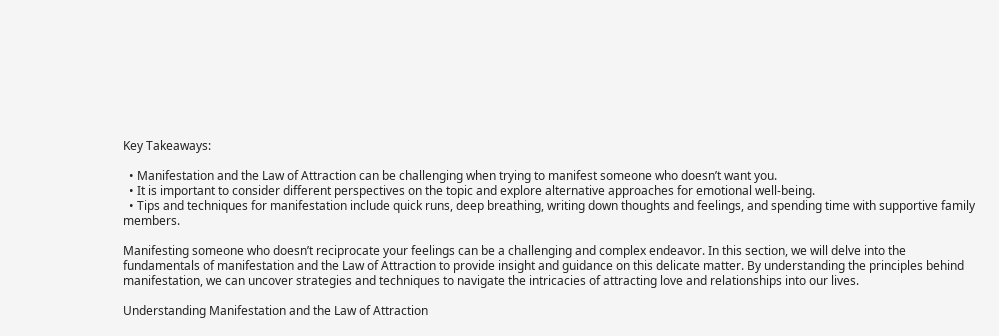Key Takeaways:

  • Manifestation and the Law of Attraction can be challenging when trying to manifest someone who doesn’t want you.
  • It is important to consider different perspectives on the topic and explore alternative approaches for emotional well-being.
  • Tips and techniques for manifestation include quick runs, deep breathing, writing down thoughts and feelings, and spending time with supportive family members.

Manifesting someone who doesn’t reciprocate your feelings can be a challenging and complex endeavor. In this section, we will delve into the fundamentals of manifestation and the Law of Attraction to provide insight and guidance on this delicate matter. By understanding the principles behind manifestation, we can uncover strategies and techniques to navigate the intricacies of attracting love and relationships into our lives.

Understanding Manifestation and the Law of Attraction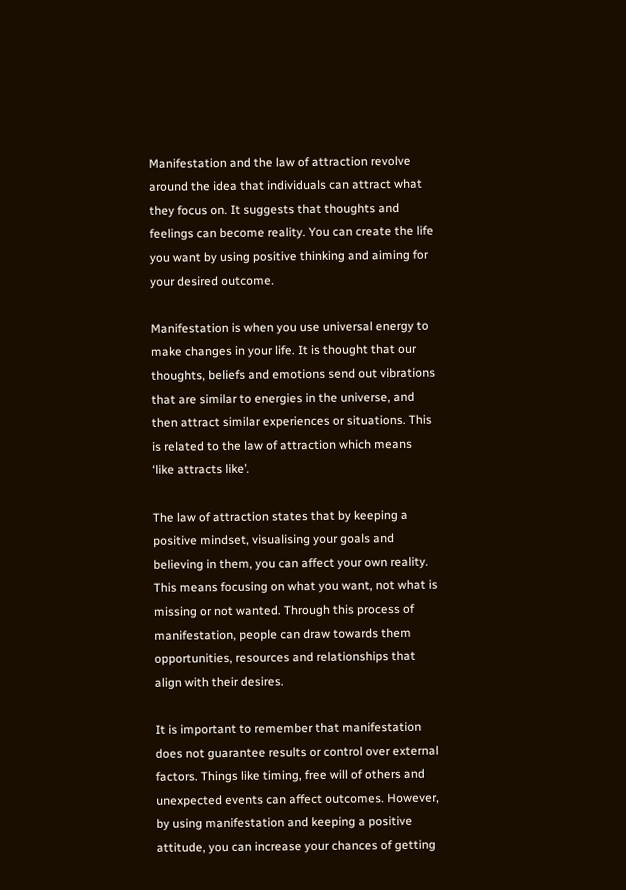Manifestation and the law of attraction revolve around the idea that individuals can attract what they focus on. It suggests that thoughts and feelings can become reality. You can create the life you want by using positive thinking and aiming for your desired outcome.

Manifestation is when you use universal energy to make changes in your life. It is thought that our thoughts, beliefs and emotions send out vibrations that are similar to energies in the universe, and then attract similar experiences or situations. This is related to the law of attraction which means ‘like attracts like’.

The law of attraction states that by keeping a positive mindset, visualising your goals and believing in them, you can affect your own reality. This means focusing on what you want, not what is missing or not wanted. Through this process of manifestation, people can draw towards them opportunities, resources and relationships that align with their desires.

It is important to remember that manifestation does not guarantee results or control over external factors. Things like timing, free will of others and unexpected events can affect outcomes. However, by using manifestation and keeping a positive attitude, you can increase your chances of getting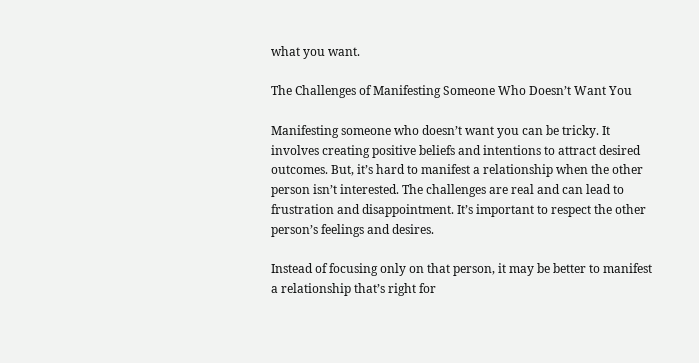what you want.

The Challenges of Manifesting Someone Who Doesn’t Want You

Manifesting someone who doesn’t want you can be tricky. It involves creating positive beliefs and intentions to attract desired outcomes. But, it’s hard to manifest a relationship when the other person isn’t interested. The challenges are real and can lead to frustration and disappointment. It’s important to respect the other person’s feelings and desires.

Instead of focusing only on that person, it may be better to manifest a relationship that’s right for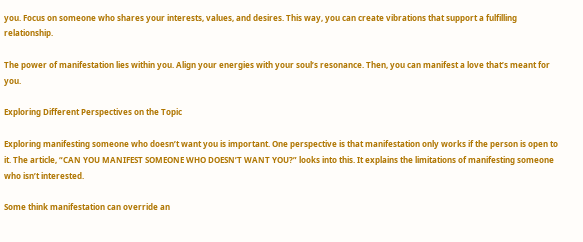you. Focus on someone who shares your interests, values, and desires. This way, you can create vibrations that support a fulfilling relationship.

The power of manifestation lies within you. Align your energies with your soul’s resonance. Then, you can manifest a love that’s meant for you.

Exploring Different Perspectives on the Topic

Exploring manifesting someone who doesn’t want you is important. One perspective is that manifestation only works if the person is open to it. The article, “CAN YOU MANIFEST SOMEONE WHO DOESN’T WANT YOU?” looks into this. It explains the limitations of manifesting someone who isn’t interested.

Some think manifestation can override an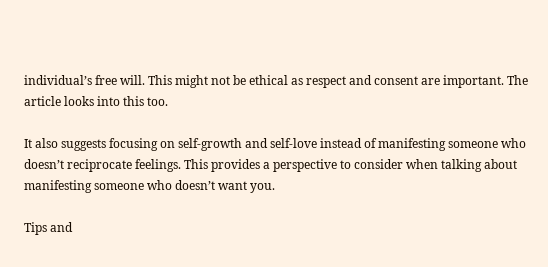individual’s free will. This might not be ethical as respect and consent are important. The article looks into this too.

It also suggests focusing on self-growth and self-love instead of manifesting someone who doesn’t reciprocate feelings. This provides a perspective to consider when talking about manifesting someone who doesn’t want you.

Tips and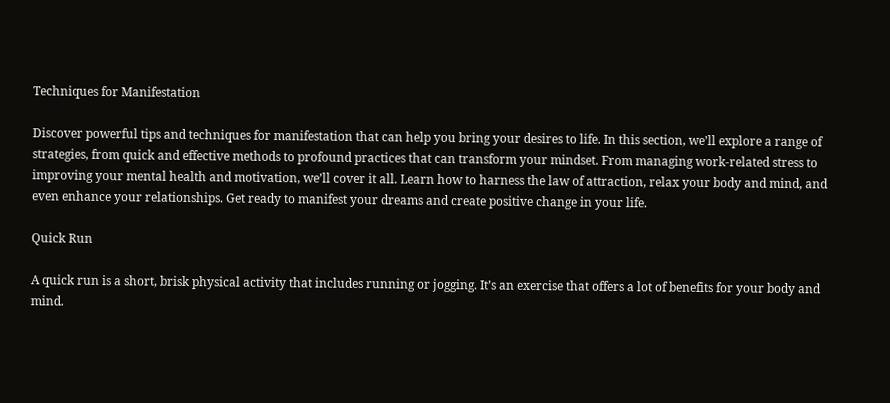Techniques for Manifestation

Discover powerful tips and techniques for manifestation that can help you bring your desires to life. In this section, we’ll explore a range of strategies, from quick and effective methods to profound practices that can transform your mindset. From managing work-related stress to improving your mental health and motivation, we’ll cover it all. Learn how to harness the law of attraction, relax your body and mind, and even enhance your relationships. Get ready to manifest your dreams and create positive change in your life.

Quick Run

A quick run is a short, brisk physical activity that includes running or jogging. It’s an exercise that offers a lot of benefits for your body and mind.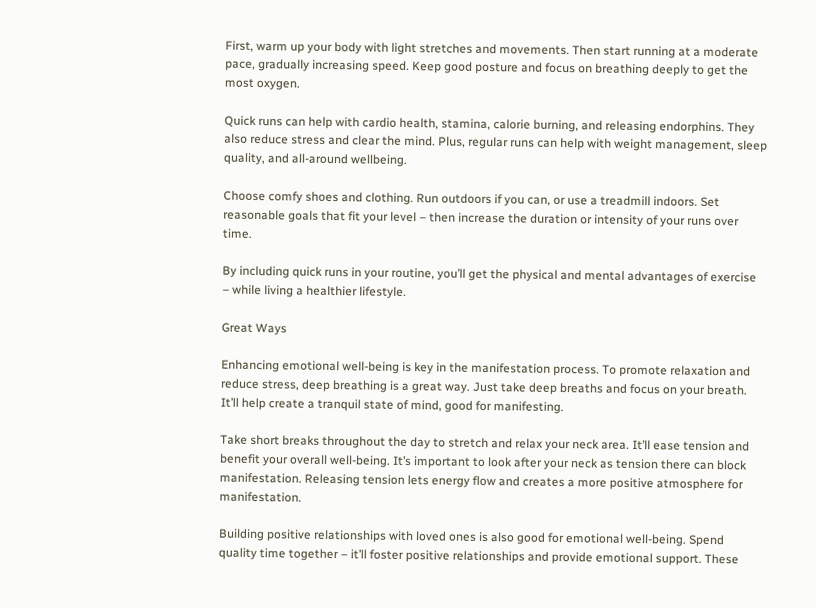First, warm up your body with light stretches and movements. Then start running at a moderate pace, gradually increasing speed. Keep good posture and focus on breathing deeply to get the most oxygen.

Quick runs can help with cardio health, stamina, calorie burning, and releasing endorphins. They also reduce stress and clear the mind. Plus, regular runs can help with weight management, sleep quality, and all-around wellbeing.

Choose comfy shoes and clothing. Run outdoors if you can, or use a treadmill indoors. Set reasonable goals that fit your level – then increase the duration or intensity of your runs over time.

By including quick runs in your routine, you’ll get the physical and mental advantages of exercise – while living a healthier lifestyle.

Great Ways

Enhancing emotional well-being is key in the manifestation process. To promote relaxation and reduce stress, deep breathing is a great way. Just take deep breaths and focus on your breath. It’ll help create a tranquil state of mind, good for manifesting.

Take short breaks throughout the day to stretch and relax your neck area. It’ll ease tension and benefit your overall well-being. It’s important to look after your neck as tension there can block manifestation. Releasing tension lets energy flow and creates a more positive atmosphere for manifestation.

Building positive relationships with loved ones is also good for emotional well-being. Spend quality time together – it’ll foster positive relationships and provide emotional support. These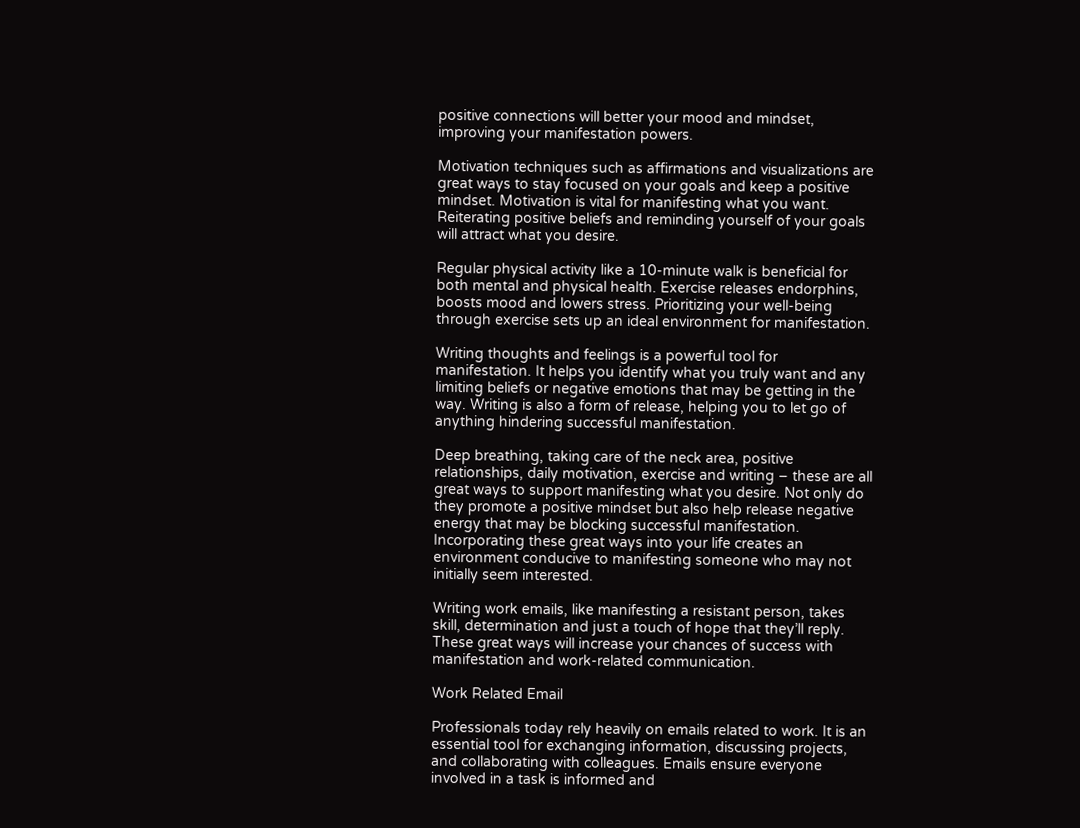positive connections will better your mood and mindset, improving your manifestation powers.

Motivation techniques such as affirmations and visualizations are great ways to stay focused on your goals and keep a positive mindset. Motivation is vital for manifesting what you want. Reiterating positive beliefs and reminding yourself of your goals will attract what you desire.

Regular physical activity like a 10-minute walk is beneficial for both mental and physical health. Exercise releases endorphins, boosts mood and lowers stress. Prioritizing your well-being through exercise sets up an ideal environment for manifestation.

Writing thoughts and feelings is a powerful tool for manifestation. It helps you identify what you truly want and any limiting beliefs or negative emotions that may be getting in the way. Writing is also a form of release, helping you to let go of anything hindering successful manifestation.

Deep breathing, taking care of the neck area, positive relationships, daily motivation, exercise and writing – these are all great ways to support manifesting what you desire. Not only do they promote a positive mindset but also help release negative energy that may be blocking successful manifestation. Incorporating these great ways into your life creates an environment conducive to manifesting someone who may not initially seem interested.

Writing work emails, like manifesting a resistant person, takes skill, determination and just a touch of hope that they’ll reply. These great ways will increase your chances of success with manifestation and work-related communication.

Work Related Email

Professionals today rely heavily on emails related to work. It is an essential tool for exchanging information, discussing projects, and collaborating with colleagues. Emails ensure everyone involved in a task is informed and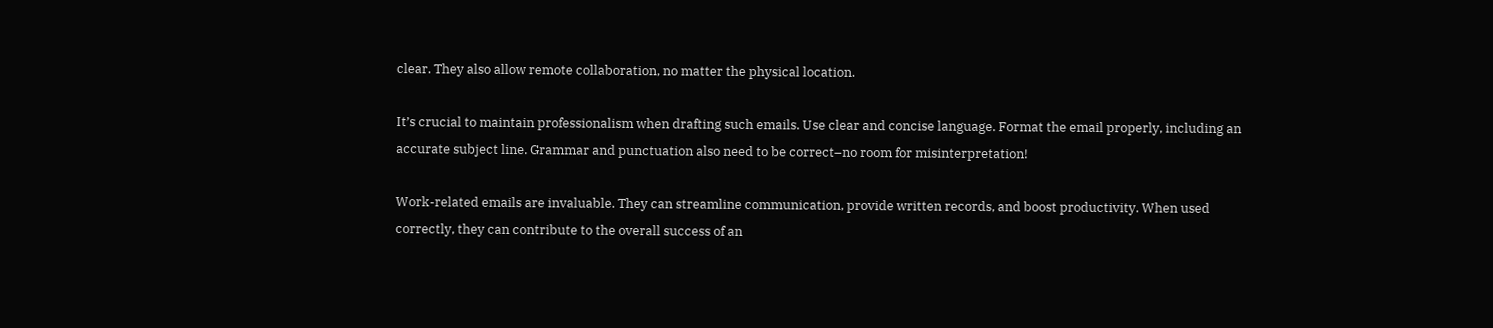clear. They also allow remote collaboration, no matter the physical location.

It’s crucial to maintain professionalism when drafting such emails. Use clear and concise language. Format the email properly, including an accurate subject line. Grammar and punctuation also need to be correct–no room for misinterpretation!

Work-related emails are invaluable. They can streamline communication, provide written records, and boost productivity. When used correctly, they can contribute to the overall success of an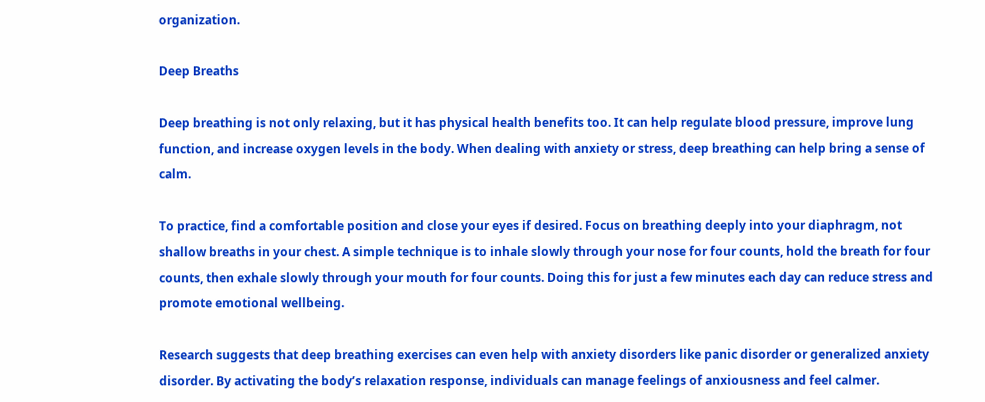organization.

Deep Breaths

Deep breathing is not only relaxing, but it has physical health benefits too. It can help regulate blood pressure, improve lung function, and increase oxygen levels in the body. When dealing with anxiety or stress, deep breathing can help bring a sense of calm.

To practice, find a comfortable position and close your eyes if desired. Focus on breathing deeply into your diaphragm, not shallow breaths in your chest. A simple technique is to inhale slowly through your nose for four counts, hold the breath for four counts, then exhale slowly through your mouth for four counts. Doing this for just a few minutes each day can reduce stress and promote emotional wellbeing.

Research suggests that deep breathing exercises can even help with anxiety disorders like panic disorder or generalized anxiety disorder. By activating the body’s relaxation response, individuals can manage feelings of anxiousness and feel calmer.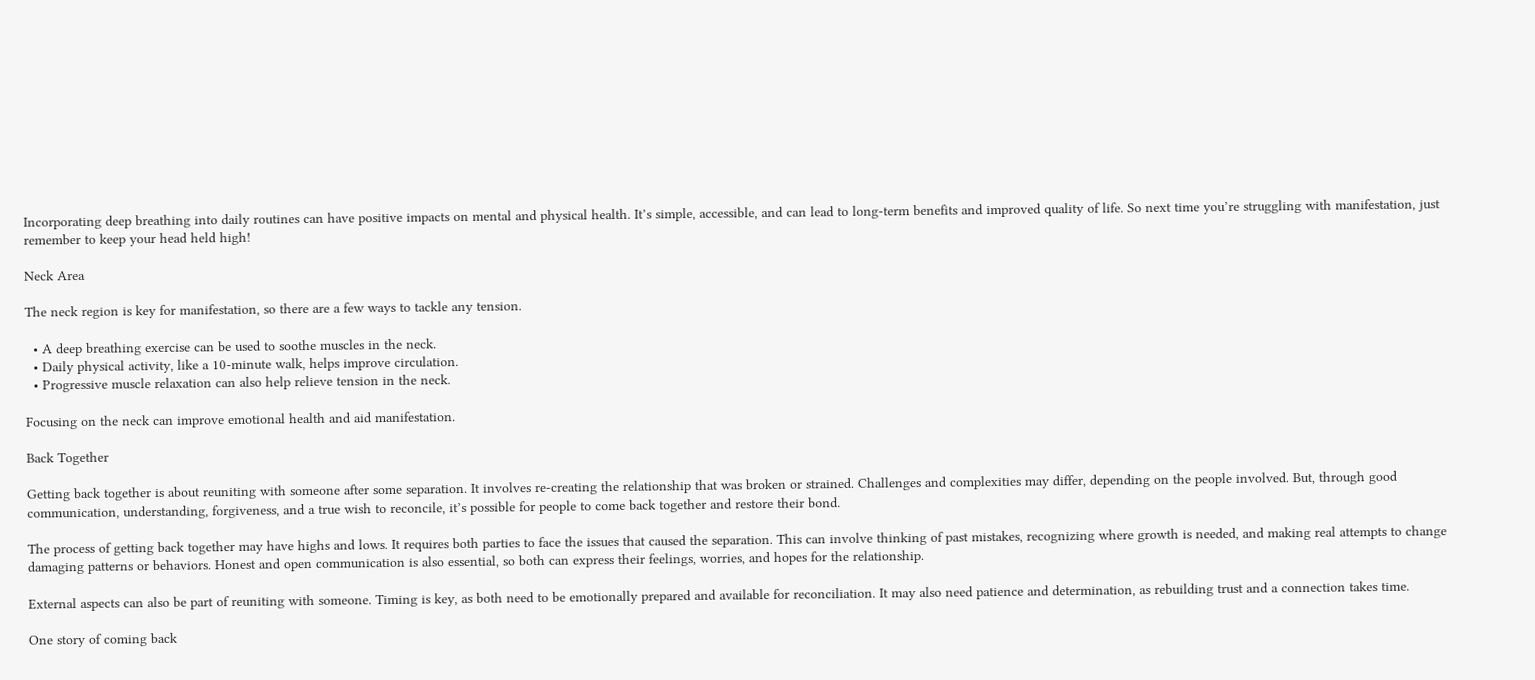Incorporating deep breathing into daily routines can have positive impacts on mental and physical health. It’s simple, accessible, and can lead to long-term benefits and improved quality of life. So next time you’re struggling with manifestation, just remember to keep your head held high!

Neck Area

The neck region is key for manifestation, so there are a few ways to tackle any tension.

  • A deep breathing exercise can be used to soothe muscles in the neck.
  • Daily physical activity, like a 10-minute walk, helps improve circulation.
  • Progressive muscle relaxation can also help relieve tension in the neck.

Focusing on the neck can improve emotional health and aid manifestation.

Back Together

Getting back together is about reuniting with someone after some separation. It involves re-creating the relationship that was broken or strained. Challenges and complexities may differ, depending on the people involved. But, through good communication, understanding, forgiveness, and a true wish to reconcile, it’s possible for people to come back together and restore their bond.

The process of getting back together may have highs and lows. It requires both parties to face the issues that caused the separation. This can involve thinking of past mistakes, recognizing where growth is needed, and making real attempts to change damaging patterns or behaviors. Honest and open communication is also essential, so both can express their feelings, worries, and hopes for the relationship.

External aspects can also be part of reuniting with someone. Timing is key, as both need to be emotionally prepared and available for reconciliation. It may also need patience and determination, as rebuilding trust and a connection takes time.

One story of coming back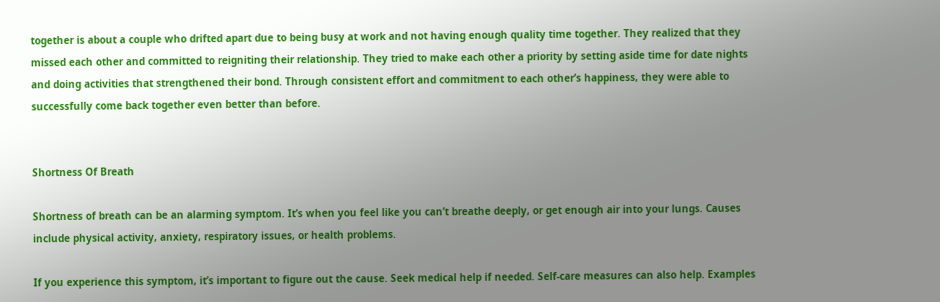together is about a couple who drifted apart due to being busy at work and not having enough quality time together. They realized that they missed each other and committed to reigniting their relationship. They tried to make each other a priority by setting aside time for date nights and doing activities that strengthened their bond. Through consistent effort and commitment to each other’s happiness, they were able to successfully come back together even better than before.


Shortness Of Breath

Shortness of breath can be an alarming symptom. It’s when you feel like you can’t breathe deeply, or get enough air into your lungs. Causes include physical activity, anxiety, respiratory issues, or health problems.

If you experience this symptom, it’s important to figure out the cause. Seek medical help if needed. Self-care measures can also help. Examples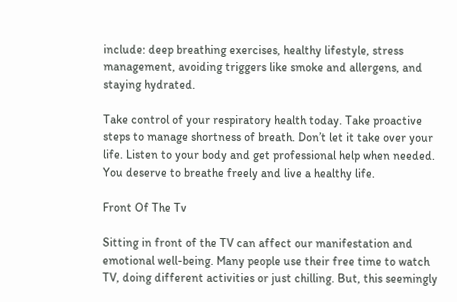include: deep breathing exercises, healthy lifestyle, stress management, avoiding triggers like smoke and allergens, and staying hydrated.

Take control of your respiratory health today. Take proactive steps to manage shortness of breath. Don’t let it take over your life. Listen to your body and get professional help when needed. You deserve to breathe freely and live a healthy life.

Front Of The Tv

Sitting in front of the TV can affect our manifestation and emotional well-being. Many people use their free time to watch TV, doing different activities or just chilling. But, this seemingly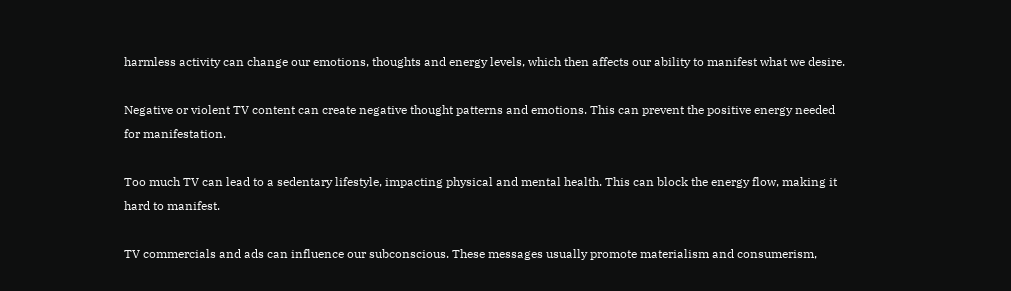harmless activity can change our emotions, thoughts and energy levels, which then affects our ability to manifest what we desire.

Negative or violent TV content can create negative thought patterns and emotions. This can prevent the positive energy needed for manifestation.

Too much TV can lead to a sedentary lifestyle, impacting physical and mental health. This can block the energy flow, making it hard to manifest.

TV commercials and ads can influence our subconscious. These messages usually promote materialism and consumerism,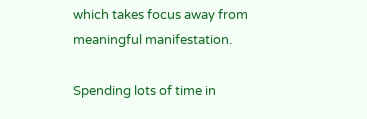which takes focus away from meaningful manifestation.

Spending lots of time in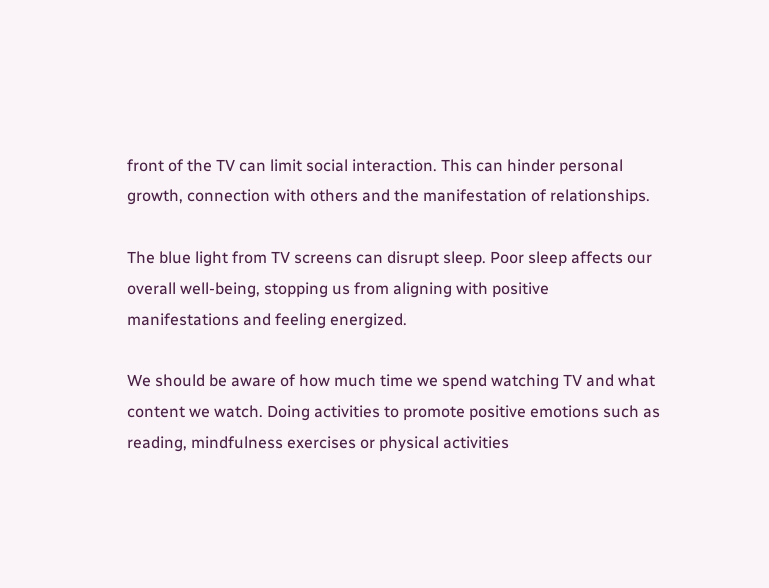front of the TV can limit social interaction. This can hinder personal growth, connection with others and the manifestation of relationships.

The blue light from TV screens can disrupt sleep. Poor sleep affects our overall well-being, stopping us from aligning with positive manifestations and feeling energized.

We should be aware of how much time we spend watching TV and what content we watch. Doing activities to promote positive emotions such as reading, mindfulness exercises or physical activities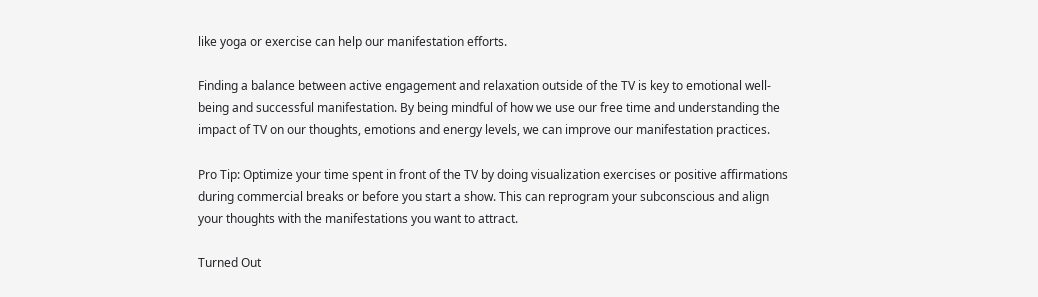like yoga or exercise can help our manifestation efforts.

Finding a balance between active engagement and relaxation outside of the TV is key to emotional well-being and successful manifestation. By being mindful of how we use our free time and understanding the impact of TV on our thoughts, emotions and energy levels, we can improve our manifestation practices.

Pro Tip: Optimize your time spent in front of the TV by doing visualization exercises or positive affirmations during commercial breaks or before you start a show. This can reprogram your subconscious and align your thoughts with the manifestations you want to attract.

Turned Out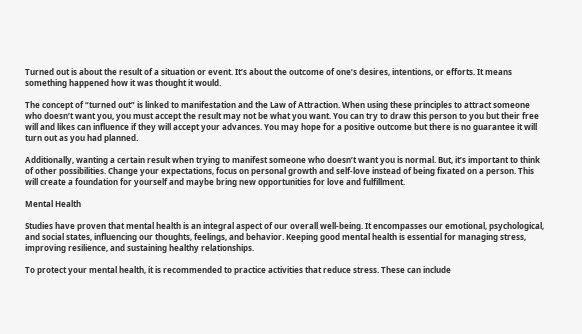Turned out is about the result of a situation or event. It’s about the outcome of one’s desires, intentions, or efforts. It means something happened how it was thought it would.

The concept of “turned out” is linked to manifestation and the Law of Attraction. When using these principles to attract someone who doesn’t want you, you must accept the result may not be what you want. You can try to draw this person to you but their free will and likes can influence if they will accept your advances. You may hope for a positive outcome but there is no guarantee it will turn out as you had planned.

Additionally, wanting a certain result when trying to manifest someone who doesn’t want you is normal. But, it’s important to think of other possibilities. Change your expectations, focus on personal growth and self-love instead of being fixated on a person. This will create a foundation for yourself and maybe bring new opportunities for love and fulfillment.

Mental Health

Studies have proven that mental health is an integral aspect of our overall well-being. It encompasses our emotional, psychological, and social states, influencing our thoughts, feelings, and behavior. Keeping good mental health is essential for managing stress, improving resilience, and sustaining healthy relationships.

To protect your mental health, it is recommended to practice activities that reduce stress. These can include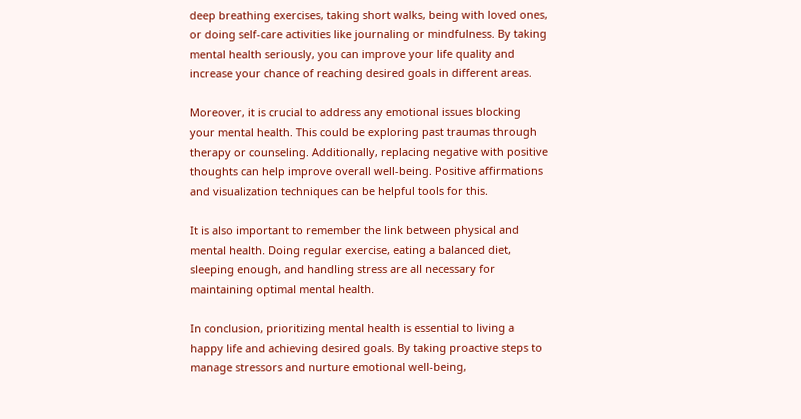deep breathing exercises, taking short walks, being with loved ones, or doing self-care activities like journaling or mindfulness. By taking mental health seriously, you can improve your life quality and increase your chance of reaching desired goals in different areas.

Moreover, it is crucial to address any emotional issues blocking your mental health. This could be exploring past traumas through therapy or counseling. Additionally, replacing negative with positive thoughts can help improve overall well-being. Positive affirmations and visualization techniques can be helpful tools for this.

It is also important to remember the link between physical and mental health. Doing regular exercise, eating a balanced diet, sleeping enough, and handling stress are all necessary for maintaining optimal mental health.

In conclusion, prioritizing mental health is essential to living a happy life and achieving desired goals. By taking proactive steps to manage stressors and nurture emotional well-being,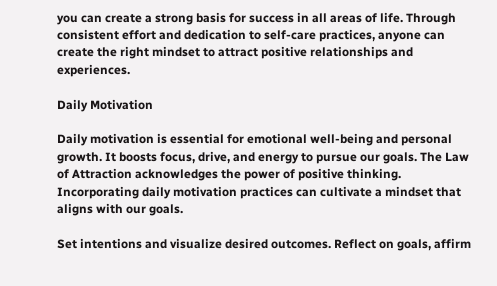you can create a strong basis for success in all areas of life. Through consistent effort and dedication to self-care practices, anyone can create the right mindset to attract positive relationships and experiences.

Daily Motivation

Daily motivation is essential for emotional well-being and personal growth. It boosts focus, drive, and energy to pursue our goals. The Law of Attraction acknowledges the power of positive thinking. Incorporating daily motivation practices can cultivate a mindset that aligns with our goals.

Set intentions and visualize desired outcomes. Reflect on goals, affirm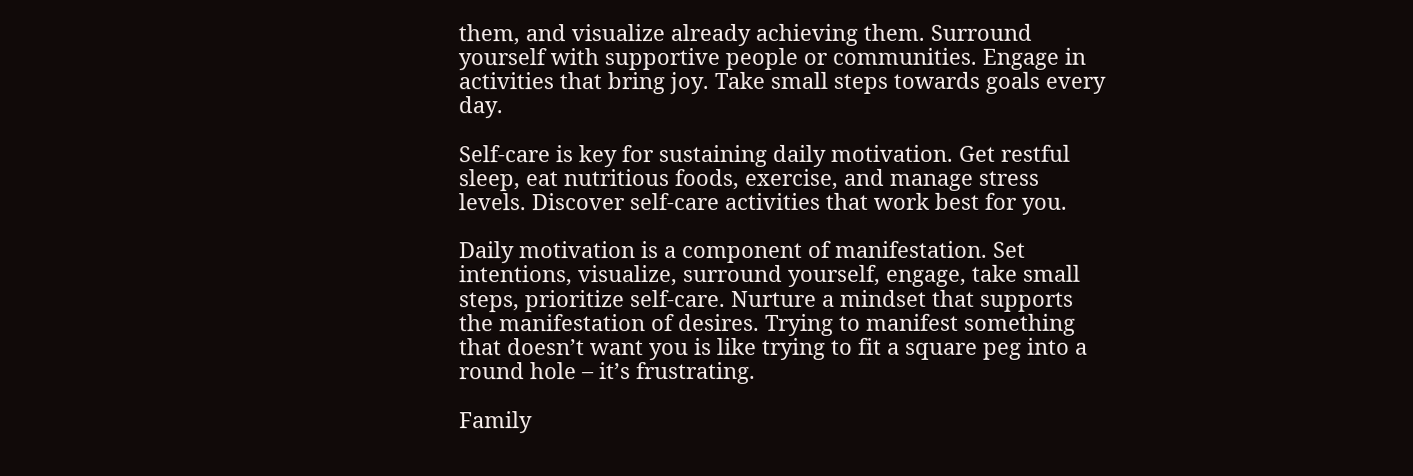them, and visualize already achieving them. Surround yourself with supportive people or communities. Engage in activities that bring joy. Take small steps towards goals every day.

Self-care is key for sustaining daily motivation. Get restful sleep, eat nutritious foods, exercise, and manage stress levels. Discover self-care activities that work best for you.

Daily motivation is a component of manifestation. Set intentions, visualize, surround yourself, engage, take small steps, prioritize self-care. Nurture a mindset that supports the manifestation of desires. Trying to manifest something that doesn’t want you is like trying to fit a square peg into a round hole – it’s frustrating.

Family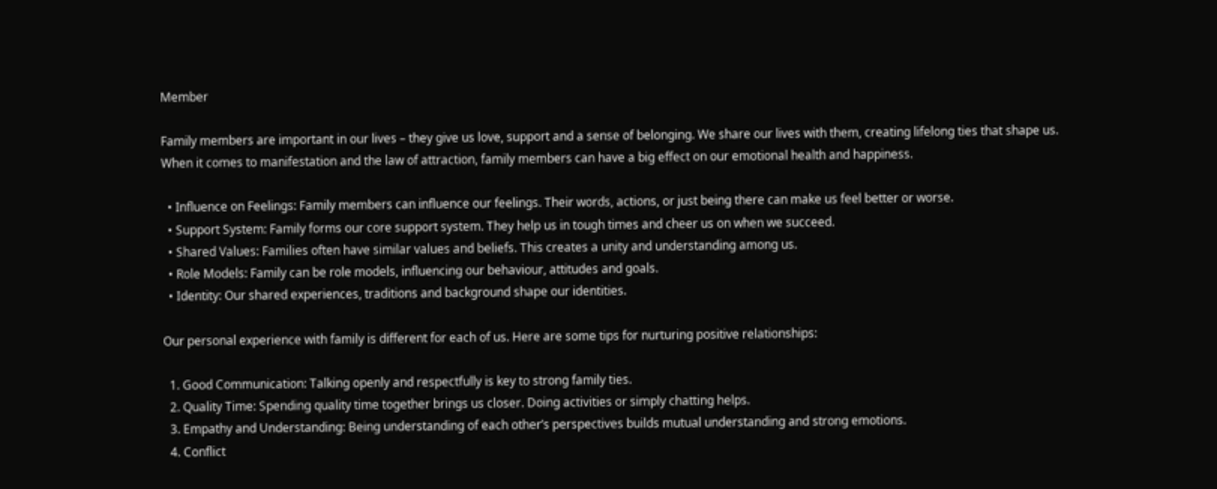Member

Family members are important in our lives – they give us love, support and a sense of belonging. We share our lives with them, creating lifelong ties that shape us. When it comes to manifestation and the law of attraction, family members can have a big effect on our emotional health and happiness.

  • Influence on Feelings: Family members can influence our feelings. Their words, actions, or just being there can make us feel better or worse.
  • Support System: Family forms our core support system. They help us in tough times and cheer us on when we succeed.
  • Shared Values: Families often have similar values and beliefs. This creates a unity and understanding among us.
  • Role Models: Family can be role models, influencing our behaviour, attitudes and goals.
  • Identity: Our shared experiences, traditions and background shape our identities.

Our personal experience with family is different for each of us. Here are some tips for nurturing positive relationships:

  1. Good Communication: Talking openly and respectfully is key to strong family ties.
  2. Quality Time: Spending quality time together brings us closer. Doing activities or simply chatting helps.
  3. Empathy and Understanding: Being understanding of each other’s perspectives builds mutual understanding and strong emotions.
  4. Conflict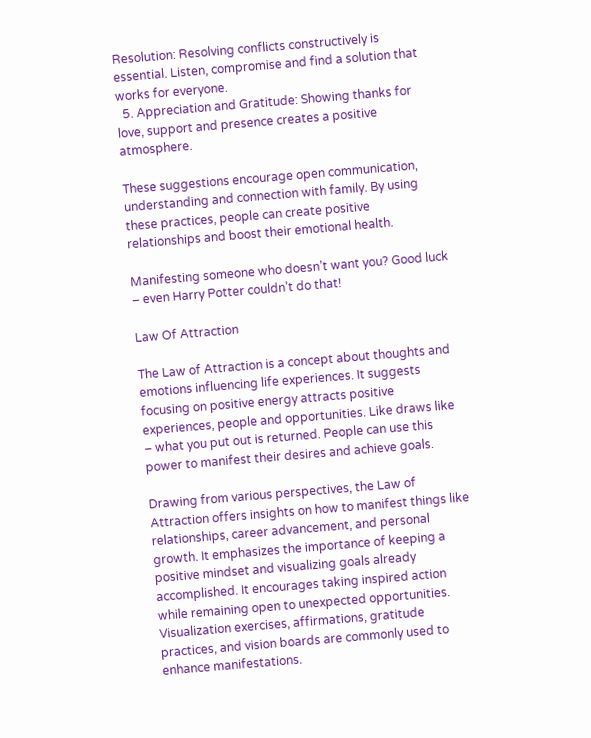Resolution: Resolving conflicts constructively is essential. Listen, compromise and find a solution that works for everyone.
  5. Appreciation and Gratitude: Showing thanks for love, support and presence creates a positive atmosphere.

These suggestions encourage open communication, understanding and connection with family. By using these practices, people can create positive relationships and boost their emotional health.

Manifesting someone who doesn’t want you? Good luck – even Harry Potter couldn’t do that!

Law Of Attraction

The Law of Attraction is a concept about thoughts and emotions influencing life experiences. It suggests focusing on positive energy attracts positive experiences, people and opportunities. Like draws like – what you put out is returned. People can use this power to manifest their desires and achieve goals.

Drawing from various perspectives, the Law of Attraction offers insights on how to manifest things like relationships, career advancement, and personal growth. It emphasizes the importance of keeping a positive mindset and visualizing goals already accomplished. It encourages taking inspired action while remaining open to unexpected opportunities. Visualization exercises, affirmations, gratitude practices, and vision boards are commonly used to enhance manifestations.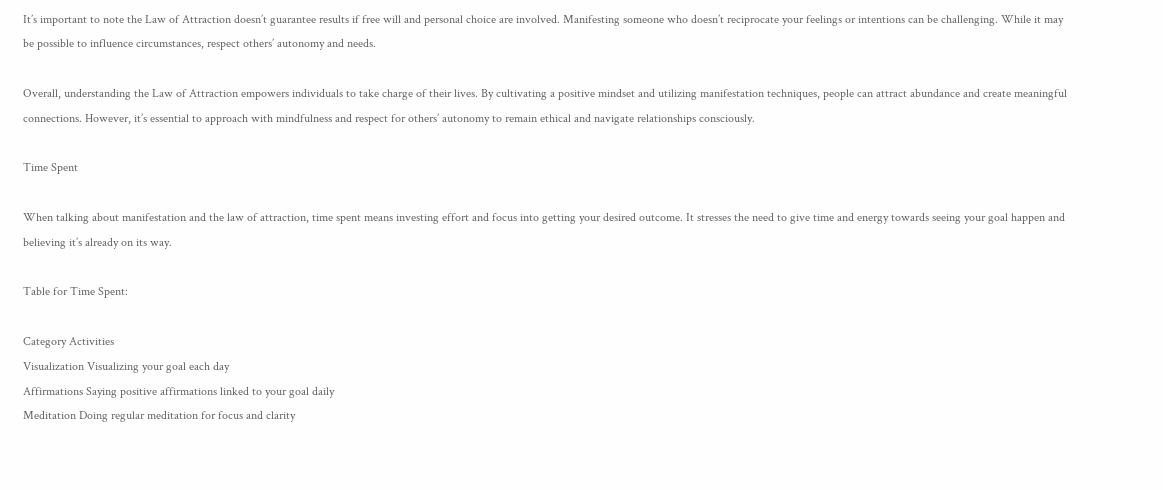It’s important to note the Law of Attraction doesn’t guarantee results if free will and personal choice are involved. Manifesting someone who doesn’t reciprocate your feelings or intentions can be challenging. While it may be possible to influence circumstances, respect others’ autonomy and needs.

Overall, understanding the Law of Attraction empowers individuals to take charge of their lives. By cultivating a positive mindset and utilizing manifestation techniques, people can attract abundance and create meaningful connections. However, it’s essential to approach with mindfulness and respect for others’ autonomy to remain ethical and navigate relationships consciously.

Time Spent

When talking about manifestation and the law of attraction, time spent means investing effort and focus into getting your desired outcome. It stresses the need to give time and energy towards seeing your goal happen and believing it’s already on its way.

Table for Time Spent:

Category Activities
Visualization Visualizing your goal each day
Affirmations Saying positive affirmations linked to your goal daily
Meditation Doing regular meditation for focus and clarity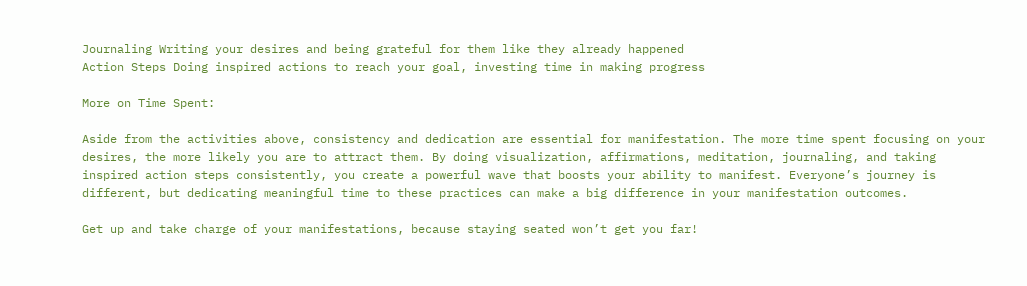Journaling Writing your desires and being grateful for them like they already happened
Action Steps Doing inspired actions to reach your goal, investing time in making progress

More on Time Spent:

Aside from the activities above, consistency and dedication are essential for manifestation. The more time spent focusing on your desires, the more likely you are to attract them. By doing visualization, affirmations, meditation, journaling, and taking inspired action steps consistently, you create a powerful wave that boosts your ability to manifest. Everyone’s journey is different, but dedicating meaningful time to these practices can make a big difference in your manifestation outcomes.

Get up and take charge of your manifestations, because staying seated won’t get you far!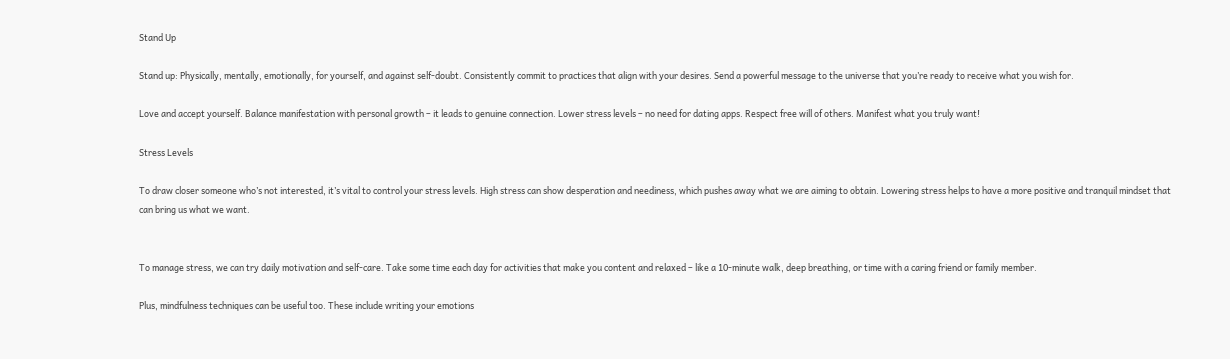Stand Up

Stand up: Physically, mentally, emotionally, for yourself, and against self-doubt. Consistently commit to practices that align with your desires. Send a powerful message to the universe that you’re ready to receive what you wish for.

Love and accept yourself. Balance manifestation with personal growth – it leads to genuine connection. Lower stress levels – no need for dating apps. Respect free will of others. Manifest what you truly want!

Stress Levels

To draw closer someone who’s not interested, it’s vital to control your stress levels. High stress can show desperation and neediness, which pushes away what we are aiming to obtain. Lowering stress helps to have a more positive and tranquil mindset that can bring us what we want.


To manage stress, we can try daily motivation and self-care. Take some time each day for activities that make you content and relaxed – like a 10-minute walk, deep breathing, or time with a caring friend or family member.

Plus, mindfulness techniques can be useful too. These include writing your emotions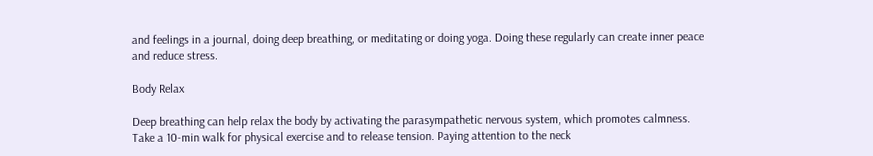and feelings in a journal, doing deep breathing, or meditating or doing yoga. Doing these regularly can create inner peace and reduce stress.

Body Relax

Deep breathing can help relax the body by activating the parasympathetic nervous system, which promotes calmness. Take a 10-min walk for physical exercise and to release tension. Paying attention to the neck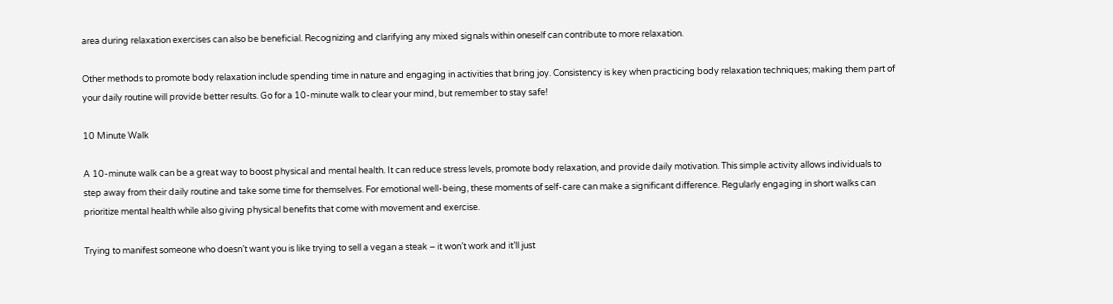area during relaxation exercises can also be beneficial. Recognizing and clarifying any mixed signals within oneself can contribute to more relaxation.

Other methods to promote body relaxation include spending time in nature and engaging in activities that bring joy. Consistency is key when practicing body relaxation techniques; making them part of your daily routine will provide better results. Go for a 10-minute walk to clear your mind, but remember to stay safe!

10 Minute Walk

A 10-minute walk can be a great way to boost physical and mental health. It can reduce stress levels, promote body relaxation, and provide daily motivation. This simple activity allows individuals to step away from their daily routine and take some time for themselves. For emotional well-being, these moments of self-care can make a significant difference. Regularly engaging in short walks can prioritize mental health while also giving physical benefits that come with movement and exercise.

Trying to manifest someone who doesn’t want you is like trying to sell a vegan a steak – it won’t work and it’ll just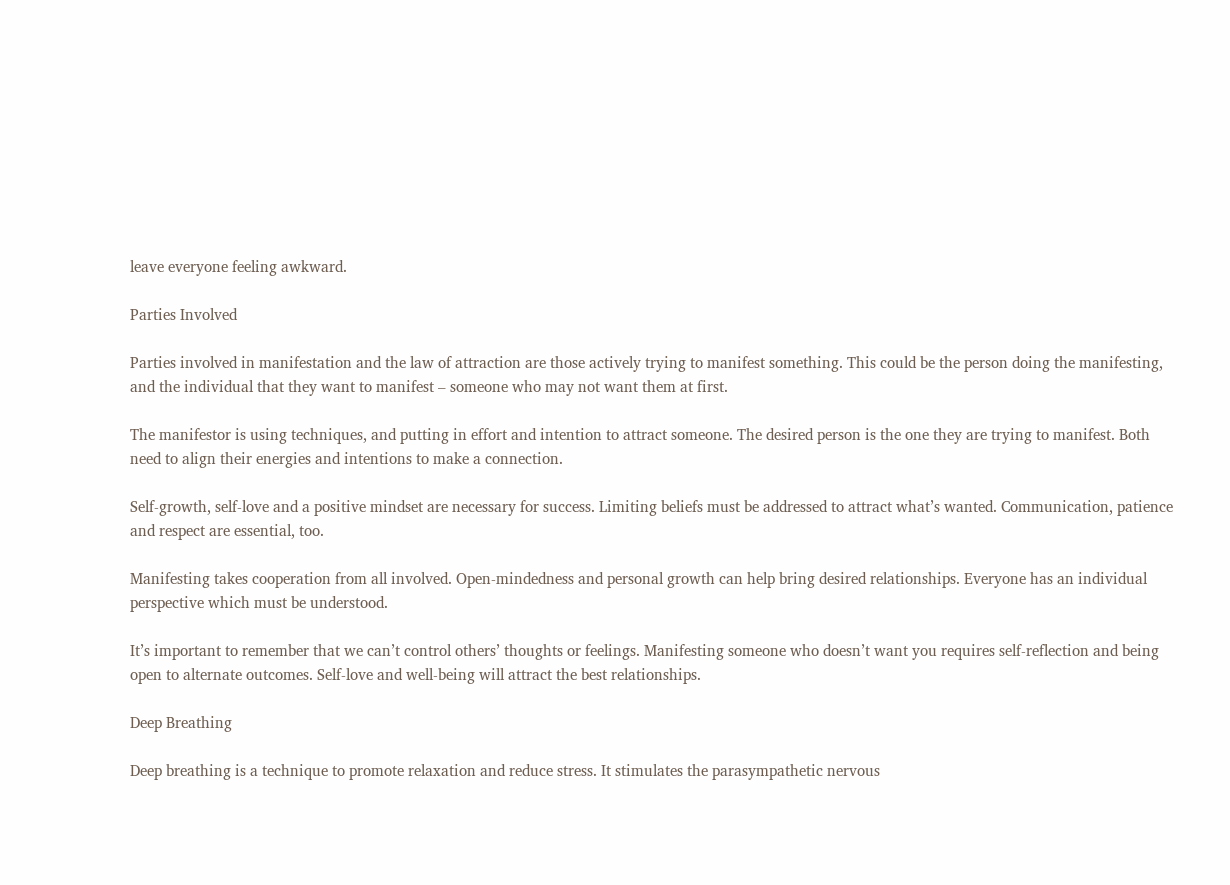leave everyone feeling awkward.

Parties Involved

Parties involved in manifestation and the law of attraction are those actively trying to manifest something. This could be the person doing the manifesting, and the individual that they want to manifest – someone who may not want them at first.

The manifestor is using techniques, and putting in effort and intention to attract someone. The desired person is the one they are trying to manifest. Both need to align their energies and intentions to make a connection.

Self-growth, self-love and a positive mindset are necessary for success. Limiting beliefs must be addressed to attract what’s wanted. Communication, patience and respect are essential, too.

Manifesting takes cooperation from all involved. Open-mindedness and personal growth can help bring desired relationships. Everyone has an individual perspective which must be understood.

It’s important to remember that we can’t control others’ thoughts or feelings. Manifesting someone who doesn’t want you requires self-reflection and being open to alternate outcomes. Self-love and well-being will attract the best relationships.

Deep Breathing

Deep breathing is a technique to promote relaxation and reduce stress. It stimulates the parasympathetic nervous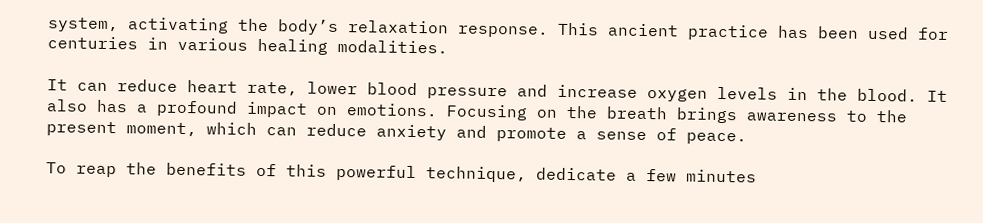system, activating the body’s relaxation response. This ancient practice has been used for centuries in various healing modalities.

It can reduce heart rate, lower blood pressure and increase oxygen levels in the blood. It also has a profound impact on emotions. Focusing on the breath brings awareness to the present moment, which can reduce anxiety and promote a sense of peace.

To reap the benefits of this powerful technique, dedicate a few minutes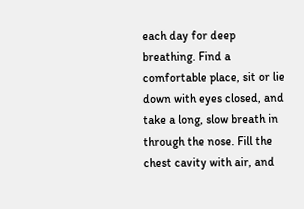each day for deep breathing. Find a comfortable place, sit or lie down with eyes closed, and take a long, slow breath in through the nose. Fill the chest cavity with air, and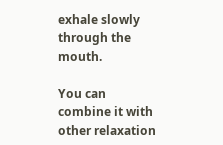exhale slowly through the mouth.

You can combine it with other relaxation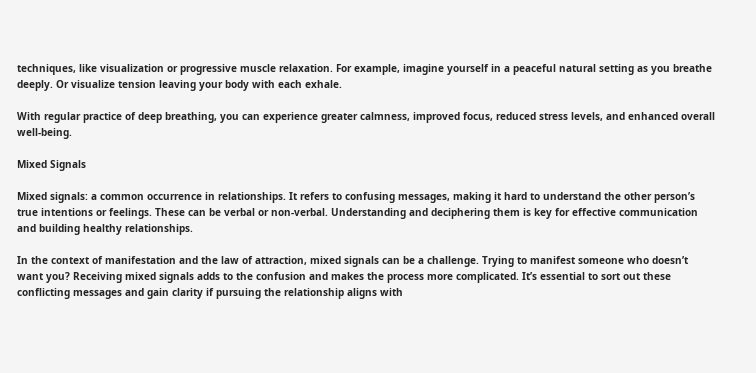techniques, like visualization or progressive muscle relaxation. For example, imagine yourself in a peaceful natural setting as you breathe deeply. Or visualize tension leaving your body with each exhale.

With regular practice of deep breathing, you can experience greater calmness, improved focus, reduced stress levels, and enhanced overall well-being.

Mixed Signals

Mixed signals: a common occurrence in relationships. It refers to confusing messages, making it hard to understand the other person’s true intentions or feelings. These can be verbal or non-verbal. Understanding and deciphering them is key for effective communication and building healthy relationships.

In the context of manifestation and the law of attraction, mixed signals can be a challenge. Trying to manifest someone who doesn’t want you? Receiving mixed signals adds to the confusion and makes the process more complicated. It’s essential to sort out these conflicting messages and gain clarity if pursuing the relationship aligns with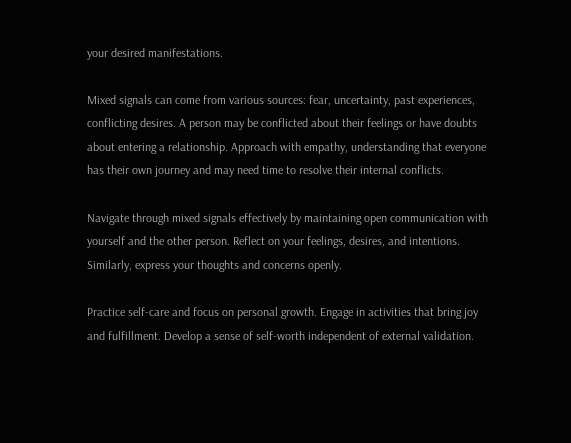your desired manifestations.

Mixed signals can come from various sources: fear, uncertainty, past experiences, conflicting desires. A person may be conflicted about their feelings or have doubts about entering a relationship. Approach with empathy, understanding that everyone has their own journey and may need time to resolve their internal conflicts.

Navigate through mixed signals effectively by maintaining open communication with yourself and the other person. Reflect on your feelings, desires, and intentions. Similarly, express your thoughts and concerns openly.

Practice self-care and focus on personal growth. Engage in activities that bring joy and fulfillment. Develop a sense of self-worth independent of external validation.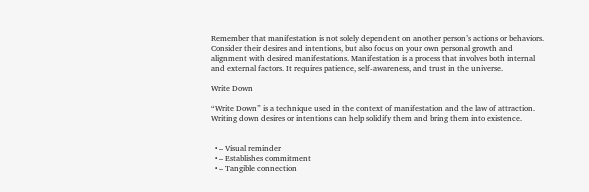Remember that manifestation is not solely dependent on another person’s actions or behaviors. Consider their desires and intentions, but also focus on your own personal growth and alignment with desired manifestations. Manifestation is a process that involves both internal and external factors. It requires patience, self-awareness, and trust in the universe.

Write Down

“Write Down” is a technique used in the context of manifestation and the law of attraction. Writing down desires or intentions can help solidify them and bring them into existence.


  • – Visual reminder
  • – Establishes commitment
  • – Tangible connection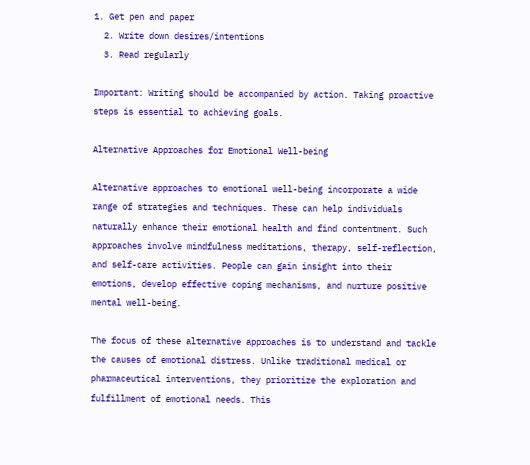1. Get pen and paper
  2. Write down desires/intentions
  3. Read regularly

Important: Writing should be accompanied by action. Taking proactive steps is essential to achieving goals.

Alternative Approaches for Emotional Well-being

Alternative approaches to emotional well-being incorporate a wide range of strategies and techniques. These can help individuals naturally enhance their emotional health and find contentment. Such approaches involve mindfulness meditations, therapy, self-reflection, and self-care activities. People can gain insight into their emotions, develop effective coping mechanisms, and nurture positive mental well-being.

The focus of these alternative approaches is to understand and tackle the causes of emotional distress. Unlike traditional medical or pharmaceutical interventions, they prioritize the exploration and fulfillment of emotional needs. This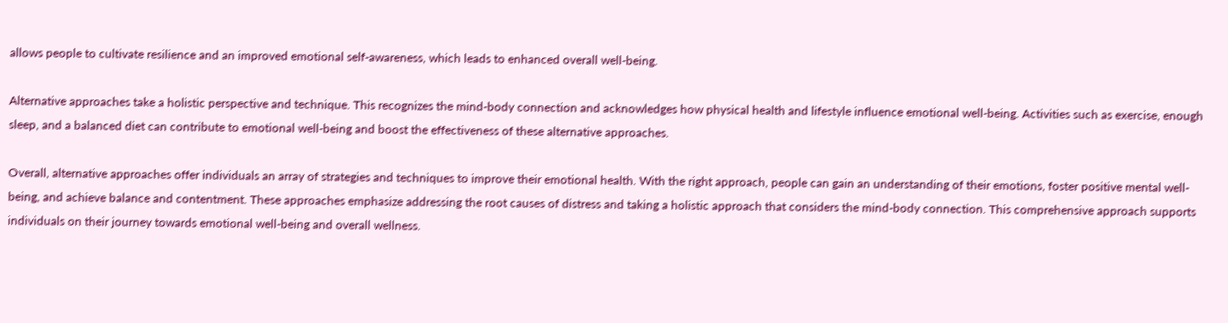allows people to cultivate resilience and an improved emotional self-awareness, which leads to enhanced overall well-being.

Alternative approaches take a holistic perspective and technique. This recognizes the mind-body connection and acknowledges how physical health and lifestyle influence emotional well-being. Activities such as exercise, enough sleep, and a balanced diet can contribute to emotional well-being and boost the effectiveness of these alternative approaches.

Overall, alternative approaches offer individuals an array of strategies and techniques to improve their emotional health. With the right approach, people can gain an understanding of their emotions, foster positive mental well-being, and achieve balance and contentment. These approaches emphasize addressing the root causes of distress and taking a holistic approach that considers the mind-body connection. This comprehensive approach supports individuals on their journey towards emotional well-being and overall wellness.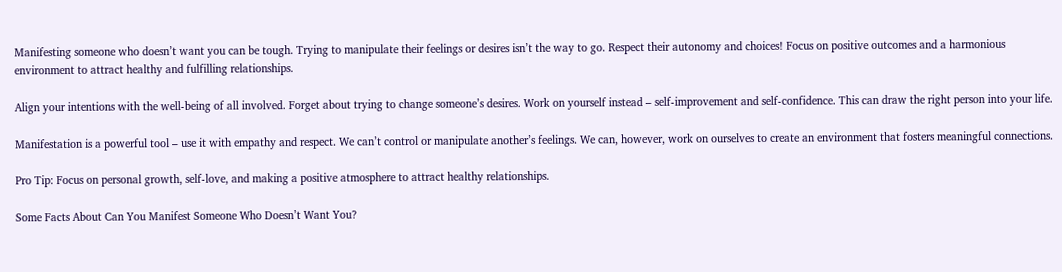Manifesting someone who doesn’t want you can be tough. Trying to manipulate their feelings or desires isn’t the way to go. Respect their autonomy and choices! Focus on positive outcomes and a harmonious environment to attract healthy and fulfilling relationships.

Align your intentions with the well-being of all involved. Forget about trying to change someone’s desires. Work on yourself instead – self-improvement and self-confidence. This can draw the right person into your life.

Manifestation is a powerful tool – use it with empathy and respect. We can’t control or manipulate another’s feelings. We can, however, work on ourselves to create an environment that fosters meaningful connections.

Pro Tip: Focus on personal growth, self-love, and making a positive atmosphere to attract healthy relationships.

Some Facts About Can You Manifest Someone Who Doesn’t Want You?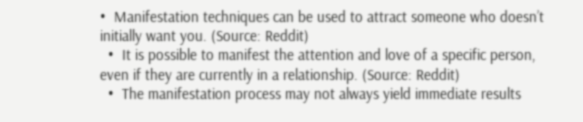•  Manifestation techniques can be used to attract someone who doesn’t initially want you. (Source: Reddit)
  •  It is possible to manifest the attention and love of a specific person, even if they are currently in a relationship. (Source: Reddit)
  •  The manifestation process may not always yield immediate results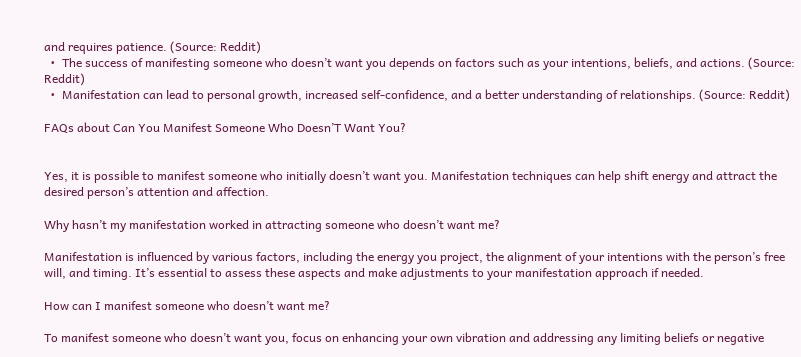and requires patience. (Source: Reddit)
  •  The success of manifesting someone who doesn’t want you depends on factors such as your intentions, beliefs, and actions. (Source: Reddit)
  •  Manifestation can lead to personal growth, increased self-confidence, and a better understanding of relationships. (Source: Reddit)

FAQs about Can You Manifest Someone Who Doesn’T Want You?


Yes, it is possible to manifest someone who initially doesn’t want you. Manifestation techniques can help shift energy and attract the desired person’s attention and affection.

Why hasn’t my manifestation worked in attracting someone who doesn’t want me?

Manifestation is influenced by various factors, including the energy you project, the alignment of your intentions with the person’s free will, and timing. It’s essential to assess these aspects and make adjustments to your manifestation approach if needed.

How can I manifest someone who doesn’t want me?

To manifest someone who doesn’t want you, focus on enhancing your own vibration and addressing any limiting beliefs or negative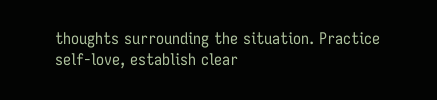thoughts surrounding the situation. Practice self-love, establish clear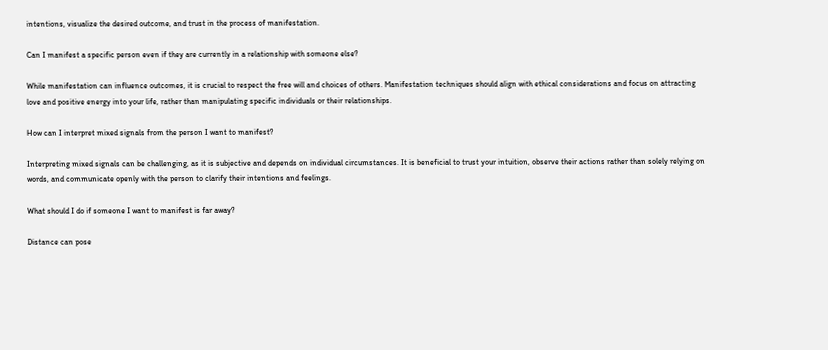intentions, visualize the desired outcome, and trust in the process of manifestation.

Can I manifest a specific person even if they are currently in a relationship with someone else?

While manifestation can influence outcomes, it is crucial to respect the free will and choices of others. Manifestation techniques should align with ethical considerations and focus on attracting love and positive energy into your life, rather than manipulating specific individuals or their relationships.

How can I interpret mixed signals from the person I want to manifest?

Interpreting mixed signals can be challenging, as it is subjective and depends on individual circumstances. It is beneficial to trust your intuition, observe their actions rather than solely relying on words, and communicate openly with the person to clarify their intentions and feelings.

What should I do if someone I want to manifest is far away?

Distance can pose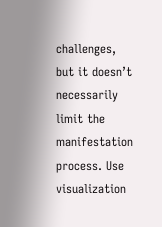challenges, but it doesn’t necessarily limit the manifestation process. Use visualization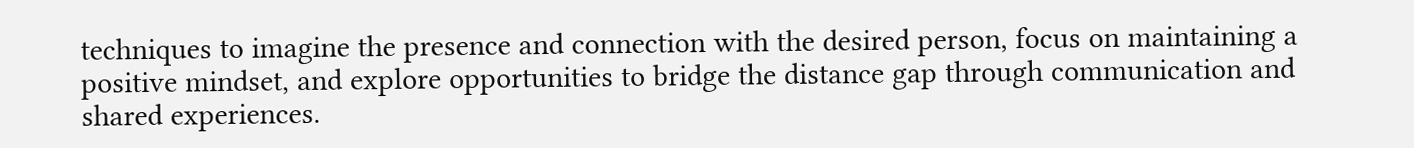techniques to imagine the presence and connection with the desired person, focus on maintaining a positive mindset, and explore opportunities to bridge the distance gap through communication and shared experiences.